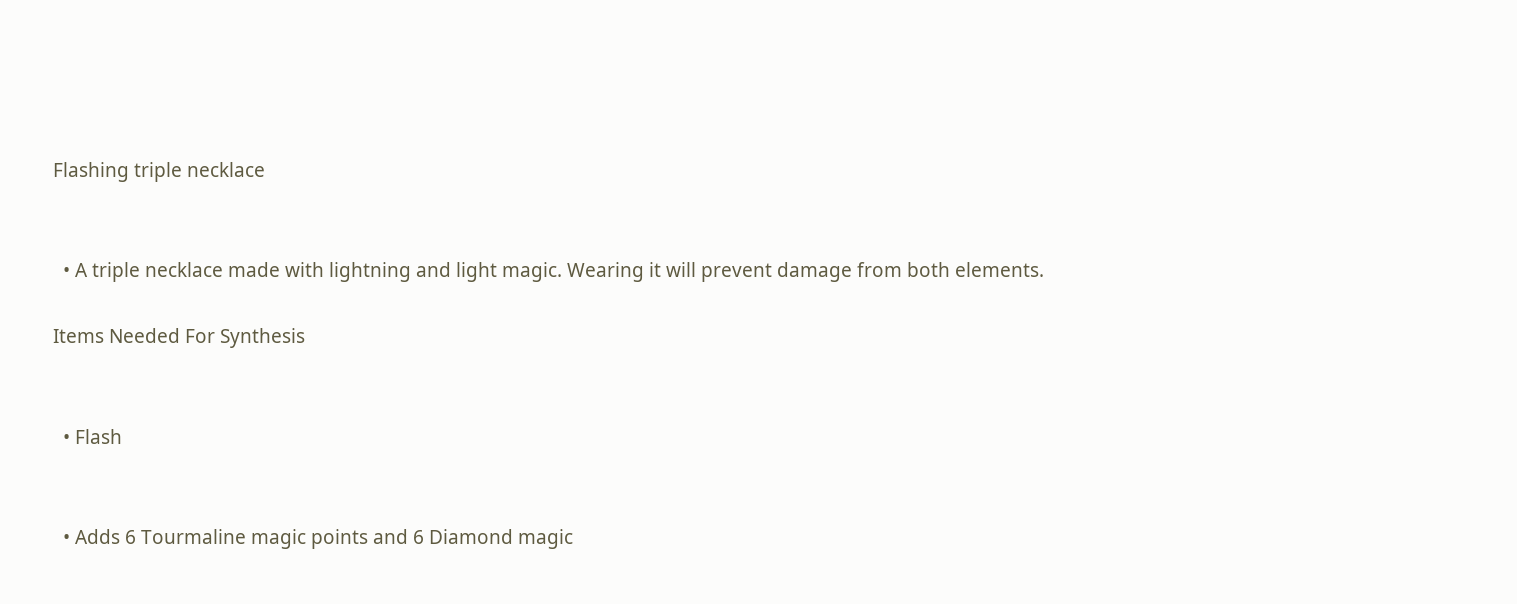Flashing triple necklace


  • A triple necklace made with lightning and light magic. Wearing it will prevent damage from both elements.

Items Needed For Synthesis


  • Flash


  • Adds 6 Tourmaline magic points and 6 Diamond magic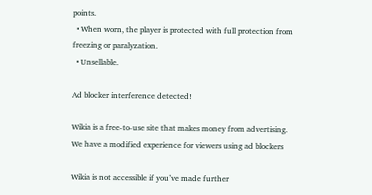points.
  • When worn, the player is protected with full protection from freezing or paralyzation.
  • Unsellable.

Ad blocker interference detected!

Wikia is a free-to-use site that makes money from advertising. We have a modified experience for viewers using ad blockers

Wikia is not accessible if you’ve made further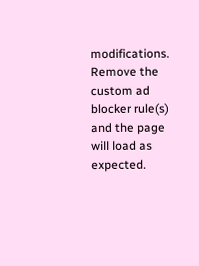modifications. Remove the custom ad blocker rule(s) and the page will load as expected.